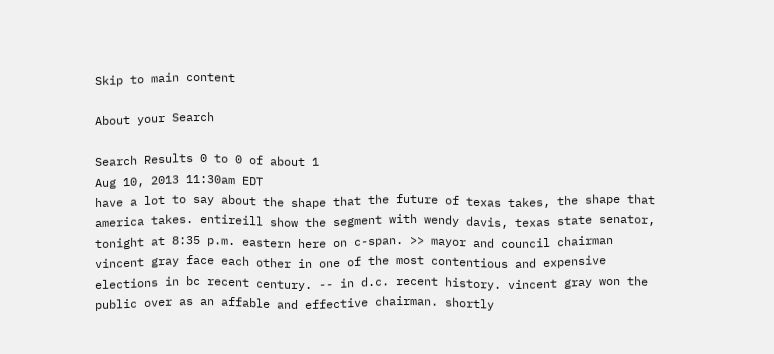Skip to main content

About your Search

Search Results 0 to 0 of about 1
Aug 10, 2013 11:30am EDT
have a lot to say about the shape that the future of texas takes, the shape that america takes. entireill show the segment with wendy davis, texas state senator, tonight at 8:35 p.m. eastern here on c-span. >> mayor and council chairman vincent gray face each other in one of the most contentious and expensive elections in bc recent century. -- in d.c. recent history. vincent gray won the public over as an affable and effective chairman. shortly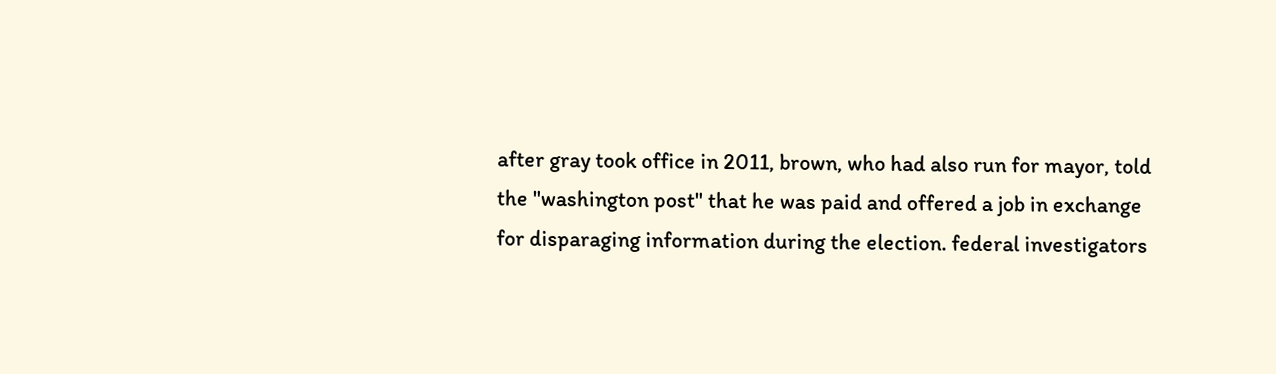after gray took office in 2011, brown, who had also run for mayor, told the "washington post" that he was paid and offered a job in exchange for disparaging information during the election. federal investigators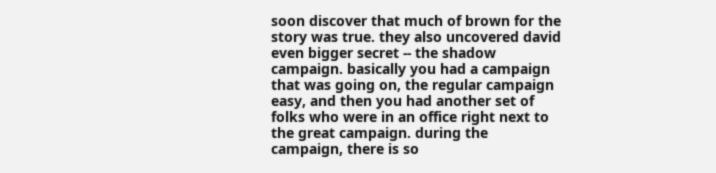soon discover that much of brown for the story was true. they also uncovered david even bigger secret -- the shadow campaign. basically you had a campaign that was going on, the regular campaign easy, and then you had another set of folks who were in an office right next to the great campaign. during the campaign, there is so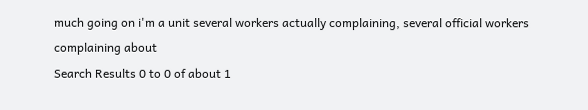much going on i'm a unit several workers actually complaining, several official workers complaining about
Search Results 0 to 0 of about 1